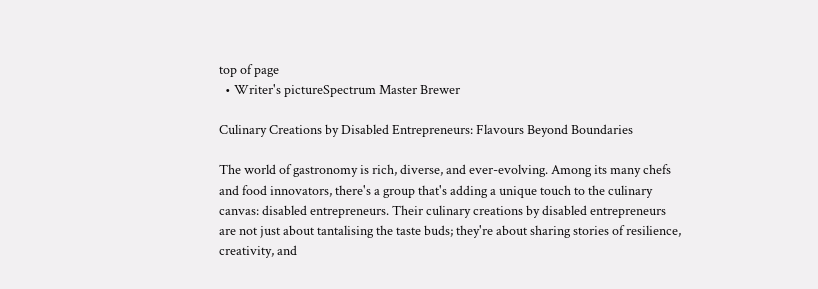top of page
  • Writer's pictureSpectrum Master Brewer

Culinary Creations by Disabled Entrepreneurs: Flavours Beyond Boundaries

The world of gastronomy is rich, diverse, and ever-evolving. Among its many chefs and food innovators, there's a group that's adding a unique touch to the culinary canvas: disabled entrepreneurs. Their culinary creations by disabled entrepreneurs are not just about tantalising the taste buds; they're about sharing stories of resilience, creativity, and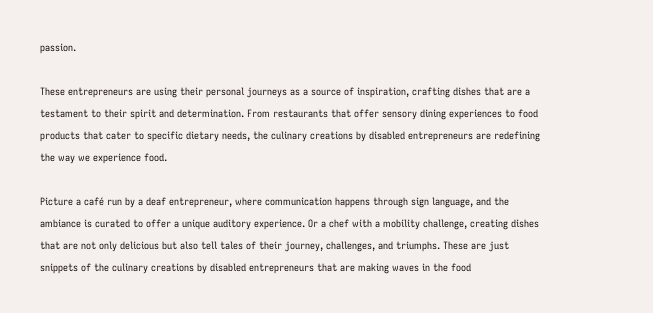passion.

These entrepreneurs are using their personal journeys as a source of inspiration, crafting dishes that are a testament to their spirit and determination. From restaurants that offer sensory dining experiences to food products that cater to specific dietary needs, the culinary creations by disabled entrepreneurs are redefining the way we experience food.

Picture a café run by a deaf entrepreneur, where communication happens through sign language, and the ambiance is curated to offer a unique auditory experience. Or a chef with a mobility challenge, creating dishes that are not only delicious but also tell tales of their journey, challenges, and triumphs. These are just snippets of the culinary creations by disabled entrepreneurs that are making waves in the food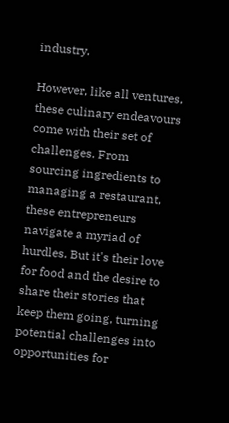industry.

However, like all ventures, these culinary endeavours come with their set of challenges. From sourcing ingredients to managing a restaurant, these entrepreneurs navigate a myriad of hurdles. But it's their love for food and the desire to share their stories that keep them going, turning potential challenges into opportunities for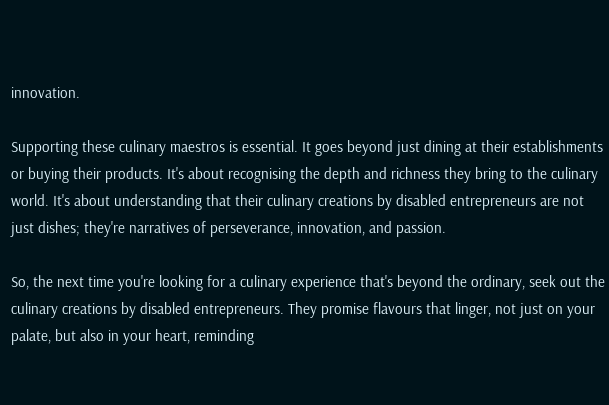innovation.

Supporting these culinary maestros is essential. It goes beyond just dining at their establishments or buying their products. It's about recognising the depth and richness they bring to the culinary world. It's about understanding that their culinary creations by disabled entrepreneurs are not just dishes; they're narratives of perseverance, innovation, and passion.

So, the next time you're looking for a culinary experience that's beyond the ordinary, seek out the culinary creations by disabled entrepreneurs. They promise flavours that linger, not just on your palate, but also in your heart, reminding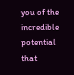you of the incredible potential that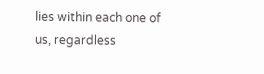lies within each one of us, regardless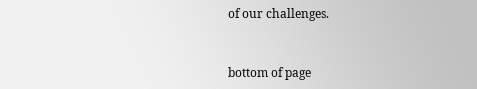of our challenges.


bottom of page